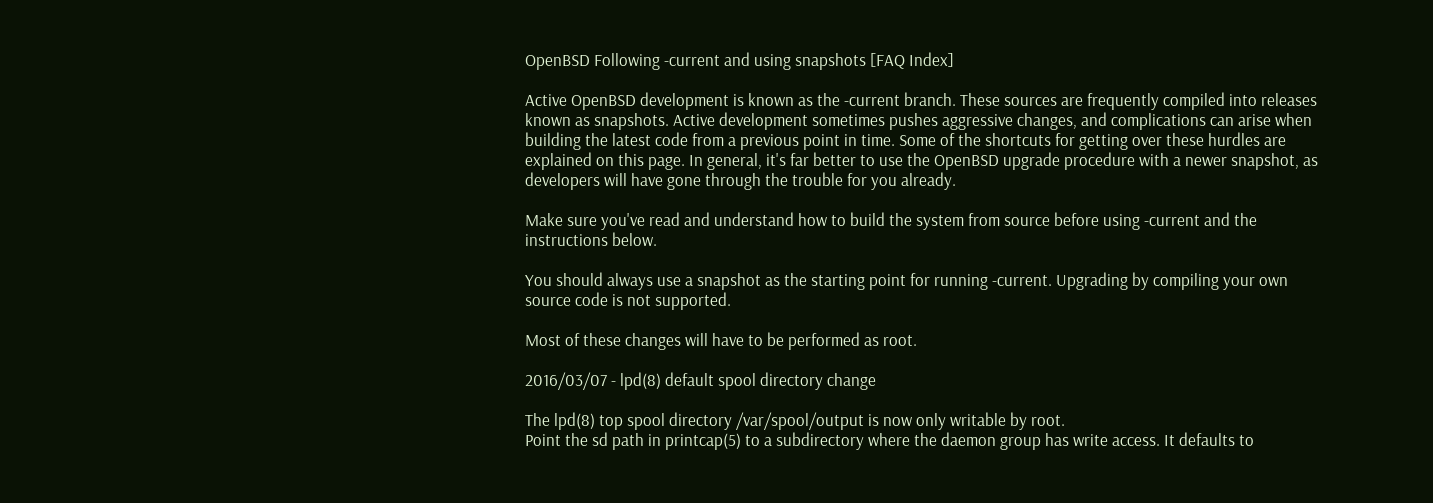OpenBSD Following -current and using snapshots [FAQ Index]

Active OpenBSD development is known as the -current branch. These sources are frequently compiled into releases known as snapshots. Active development sometimes pushes aggressive changes, and complications can arise when building the latest code from a previous point in time. Some of the shortcuts for getting over these hurdles are explained on this page. In general, it's far better to use the OpenBSD upgrade procedure with a newer snapshot, as developers will have gone through the trouble for you already.

Make sure you've read and understand how to build the system from source before using -current and the instructions below.

You should always use a snapshot as the starting point for running -current. Upgrading by compiling your own source code is not supported.

Most of these changes will have to be performed as root.

2016/03/07 - lpd(8) default spool directory change

The lpd(8) top spool directory /var/spool/output is now only writable by root.
Point the sd path in printcap(5) to a subdirectory where the daemon group has write access. It defaults to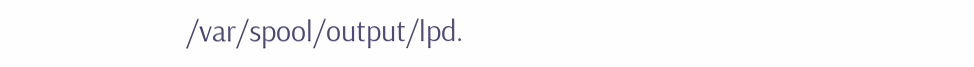/var/spool/output/lpd.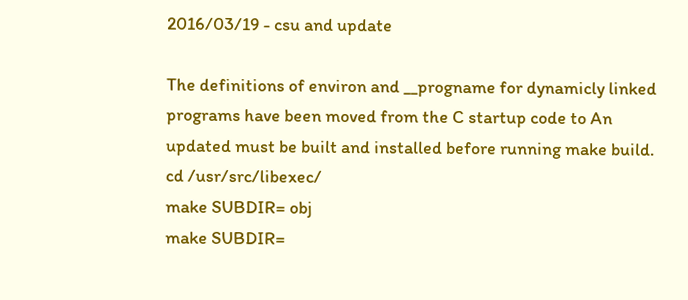2016/03/19 - csu and update

The definitions of environ and __progname for dynamicly linked programs have been moved from the C startup code to An updated must be built and installed before running make build.
cd /usr/src/libexec/
make SUBDIR= obj
make SUBDIR=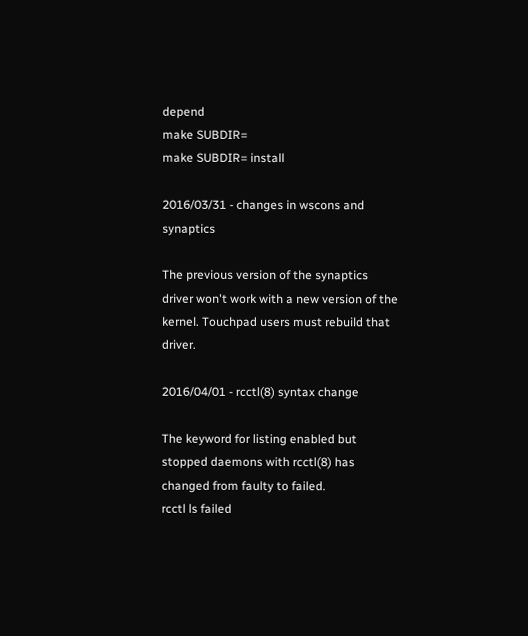depend
make SUBDIR=
make SUBDIR= install

2016/03/31 - changes in wscons and synaptics

The previous version of the synaptics driver won't work with a new version of the kernel. Touchpad users must rebuild that driver.

2016/04/01 - rcctl(8) syntax change

The keyword for listing enabled but stopped daemons with rcctl(8) has changed from faulty to failed.
rcctl ls failed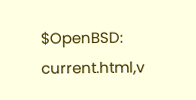$OpenBSD: current.html,v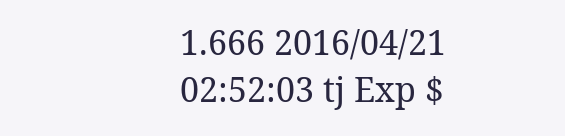1.666 2016/04/21 02:52:03 tj Exp $